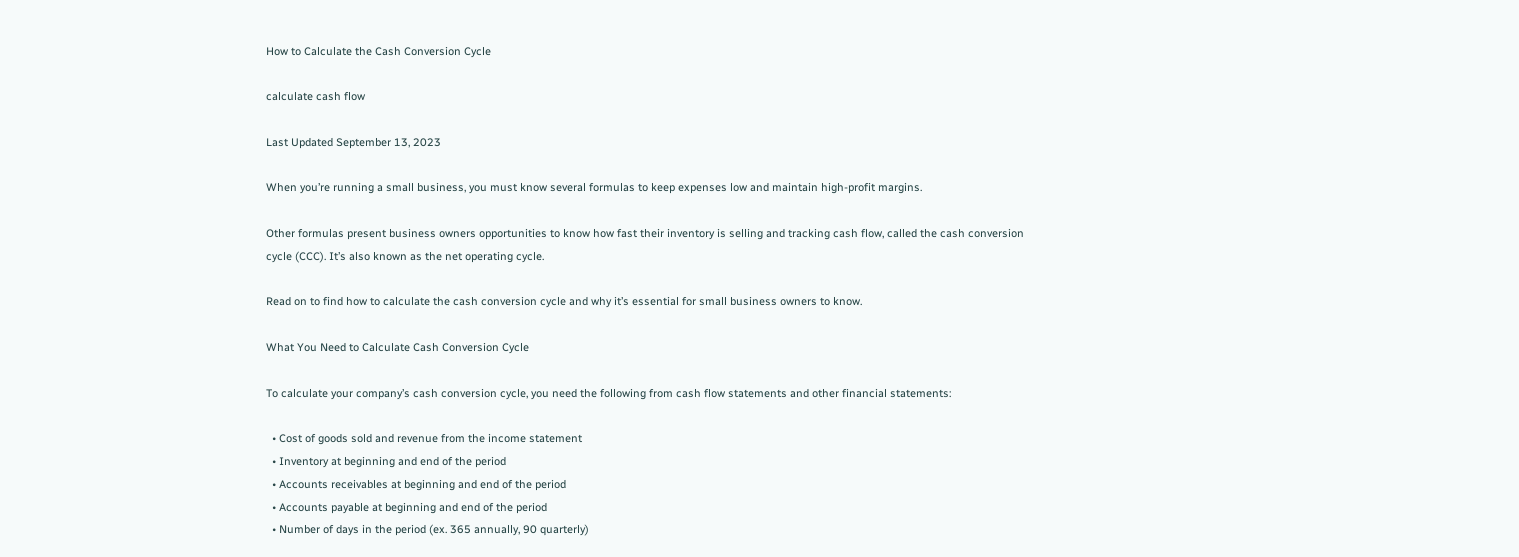How to Calculate the Cash Conversion Cycle

calculate cash flow

Last Updated September 13, 2023

When you’re running a small business, you must know several formulas to keep expenses low and maintain high-profit margins.

Other formulas present business owners opportunities to know how fast their inventory is selling and tracking cash flow, called the cash conversion cycle (CCC). It’s also known as the net operating cycle.

Read on to find how to calculate the cash conversion cycle and why it’s essential for small business owners to know.

What You Need to Calculate Cash Conversion Cycle

To calculate your company’s cash conversion cycle, you need the following from cash flow statements and other financial statements:

  • Cost of goods sold and revenue from the income statement
  • Inventory at beginning and end of the period
  • Accounts receivables at beginning and end of the period
  • Accounts payable at beginning and end of the period
  • Number of days in the period (ex. 365 annually, 90 quarterly)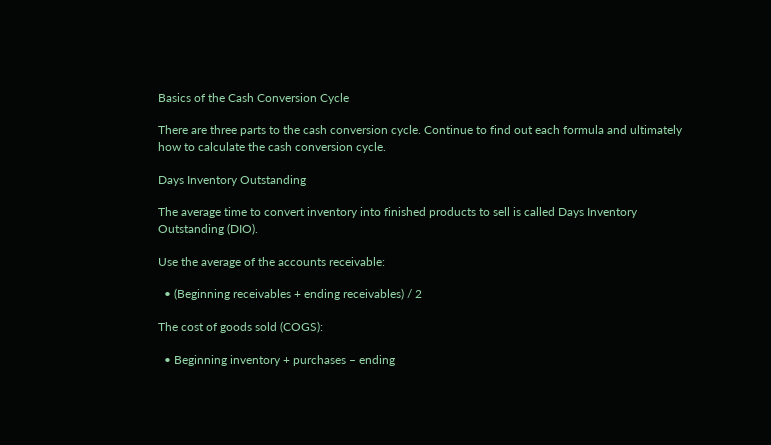Basics of the Cash Conversion Cycle

There are three parts to the cash conversion cycle. Continue to find out each formula and ultimately how to calculate the cash conversion cycle.

Days Inventory Outstanding

The average time to convert inventory into finished products to sell is called Days Inventory Outstanding (DIO).

Use the average of the accounts receivable:

  • (Beginning receivables + ending receivables) / 2

The cost of goods sold (COGS):

  • Beginning inventory + purchases – ending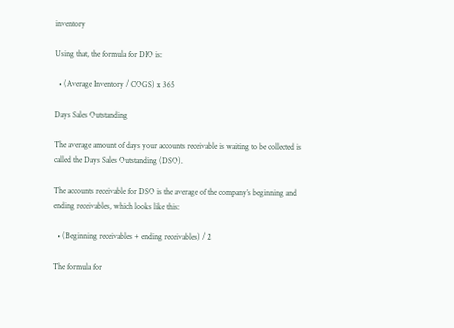inventory

Using that, the formula for DIO is:

  • (Average Inventory / COGS) x 365

Days Sales Outstanding

The average amount of days your accounts receivable is waiting to be collected is called the Days Sales Outstanding (DSO).

The accounts receivable for DSO is the average of the company’s beginning and ending receivables, which looks like this:

  • (Beginning receivables + ending receivables) / 2

The formula for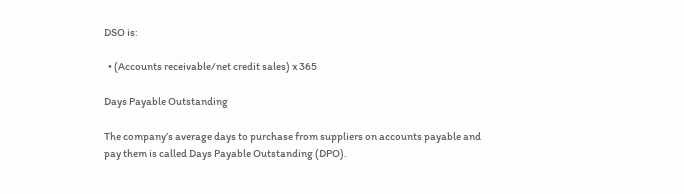DSO is:

  • (Accounts receivable/net credit sales) x 365

Days Payable Outstanding

The company’s average days to purchase from suppliers on accounts payable and pay them is called Days Payable Outstanding (DPO).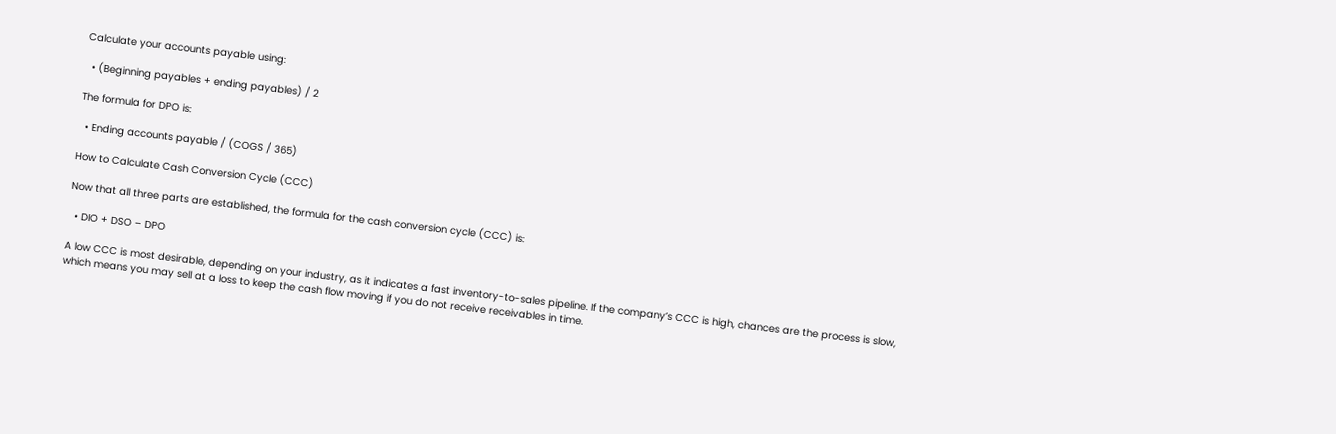Calculate your accounts payable using:

  • (Beginning payables + ending payables) / 2

The formula for DPO is:

  • Ending accounts payable / (COGS / 365)

How to Calculate Cash Conversion Cycle (CCC)

Now that all three parts are established, the formula for the cash conversion cycle (CCC) is:

  • DIO + DSO – DPO

A low CCC is most desirable, depending on your industry, as it indicates a fast inventory-to-sales pipeline. If the company’s CCC is high, chances are the process is slow, which means you may sell at a loss to keep the cash flow moving if you do not receive receivables in time.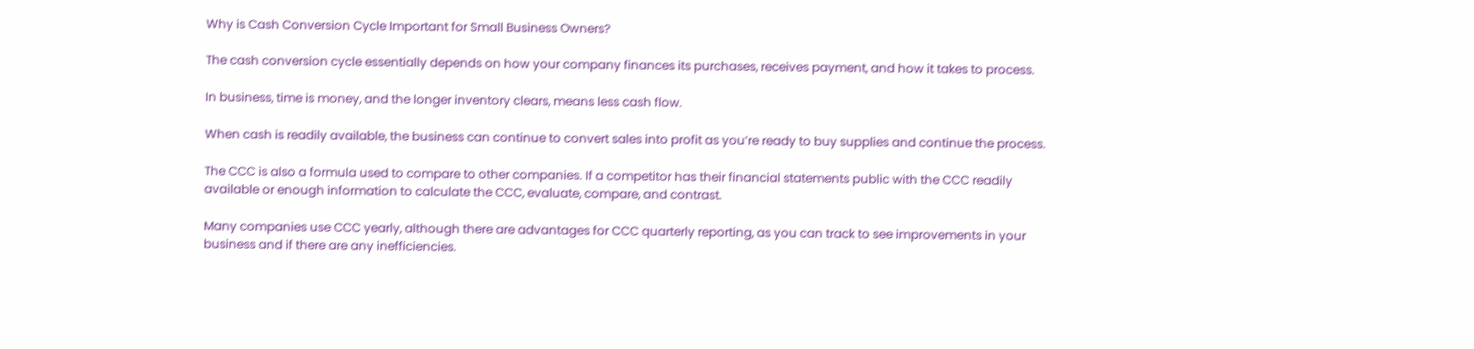Why is Cash Conversion Cycle Important for Small Business Owners?

The cash conversion cycle essentially depends on how your company finances its purchases, receives payment, and how it takes to process.

In business, time is money, and the longer inventory clears, means less cash flow.

When cash is readily available, the business can continue to convert sales into profit as you’re ready to buy supplies and continue the process.

The CCC is also a formula used to compare to other companies. If a competitor has their financial statements public with the CCC readily available or enough information to calculate the CCC, evaluate, compare, and contrast.

Many companies use CCC yearly, although there are advantages for CCC quarterly reporting, as you can track to see improvements in your business and if there are any inefficiencies.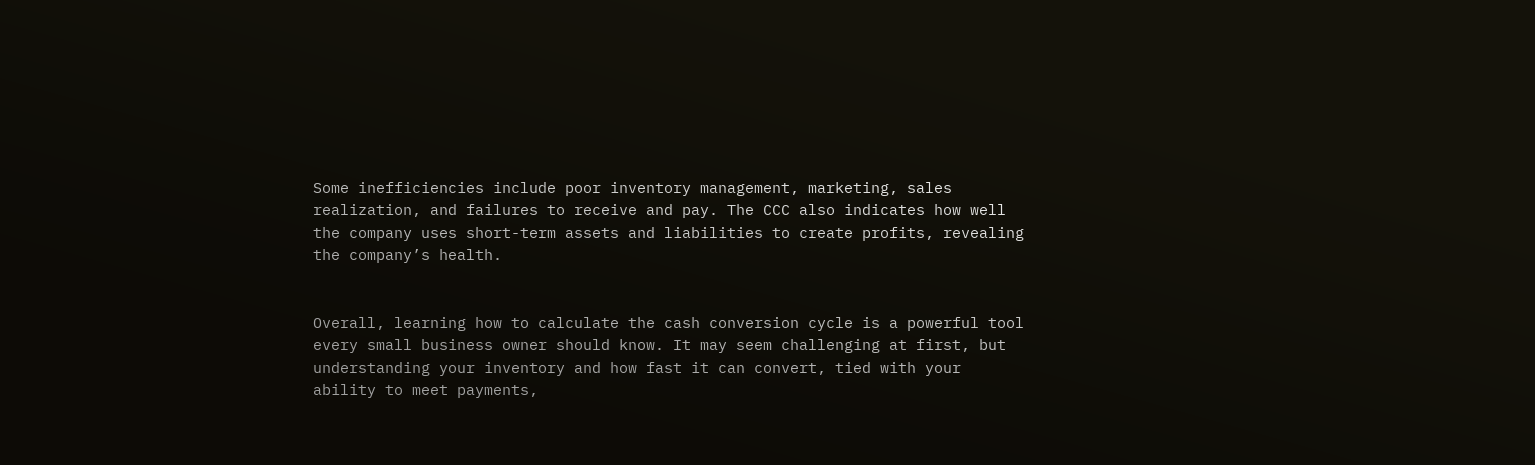Some inefficiencies include poor inventory management, marketing, sales realization, and failures to receive and pay. The CCC also indicates how well the company uses short-term assets and liabilities to create profits, revealing the company’s health.


Overall, learning how to calculate the cash conversion cycle is a powerful tool every small business owner should know. It may seem challenging at first, but understanding your inventory and how fast it can convert, tied with your ability to meet payments,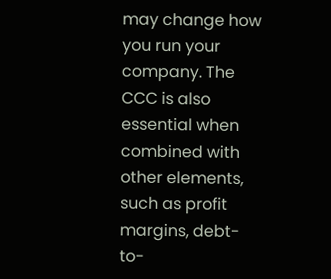may change how you run your company. The CCC is also essential when combined with other elements, such as profit margins, debt-to-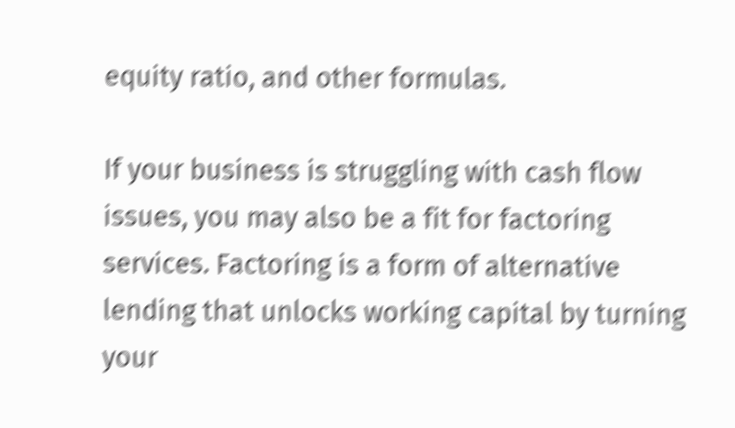equity ratio, and other formulas.

If your business is struggling with cash flow issues, you may also be a fit for factoring services. Factoring is a form of alternative lending that unlocks working capital by turning your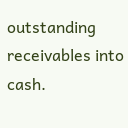outstanding receivables into cash.